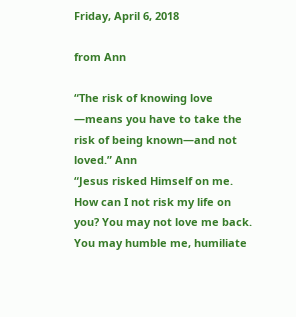Friday, April 6, 2018

from Ann

“The risk of knowing love —means you have to take the risk of being known—and not loved.” Ann
“Jesus risked Himself on me. How can I not risk my life on you? You may not love me back. You may humble me, humiliate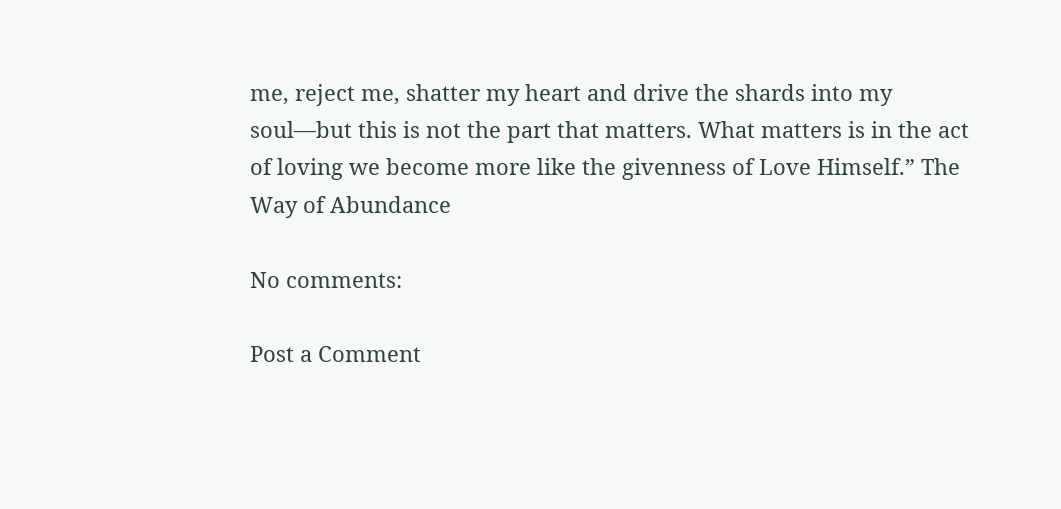me, reject me, shatter my heart and drive the shards into my soul—but this is not the part that matters. What matters is in the act of loving we become more like the givenness of Love Himself.” The Way of Abundance

No comments:

Post a Comment